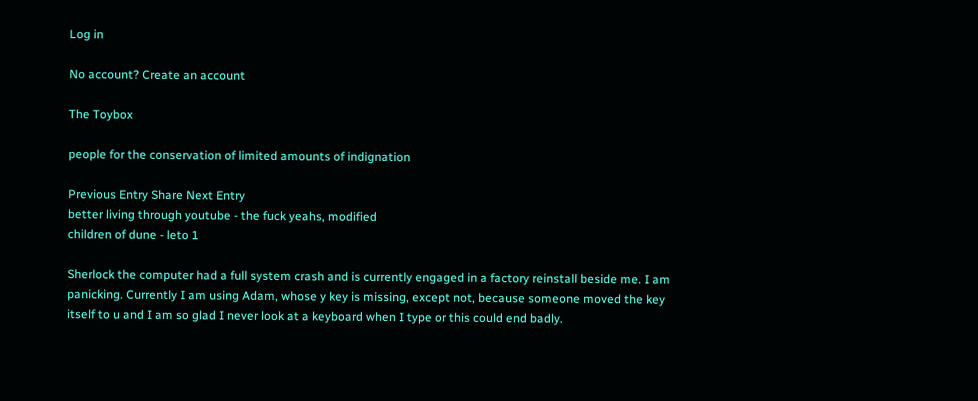Log in

No account? Create an account

The Toybox

people for the conservation of limited amounts of indignation

Previous Entry Share Next Entry
better living through youtube - the fuck yeahs, modified
children of dune - leto 1

Sherlock the computer had a full system crash and is currently engaged in a factory reinstall beside me. I am panicking. Currently I am using Adam, whose y key is missing, except not, because someone moved the key itself to u and I am so glad I never look at a keyboard when I type or this could end badly.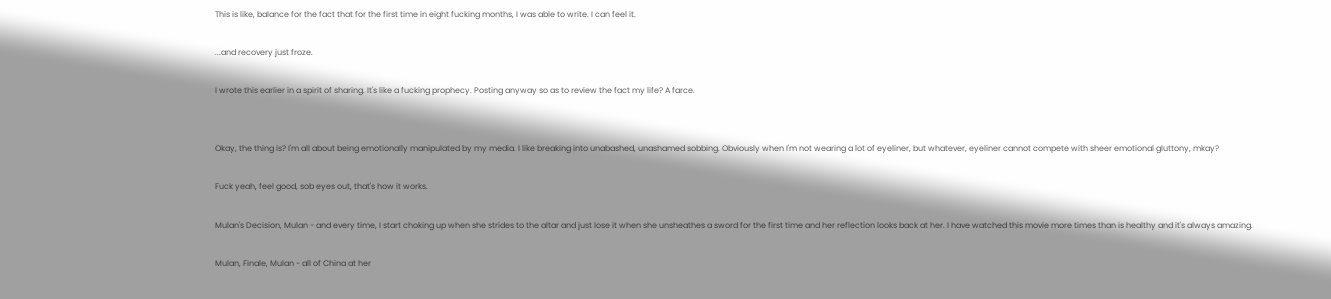This is like, balance for the fact that for the first time in eight fucking months, I was able to write. I can feel it.

...and recovery just froze.

I wrote this earlier in a spirit of sharing. It's like a fucking prophecy. Posting anyway so as to review the fact my life? A farce.


Okay, the thing is? I'm all about being emotionally manipulated by my media. I like breaking into unabashed, unashamed sobbing. Obviously when I'm not wearing a lot of eyeliner, but whatever, eyeliner cannot compete with sheer emotional gluttony, mkay?

Fuck yeah, feel good, sob eyes out, that's how it works.

Mulan's Decision, Mulan - and every time, I start choking up when she strides to the altar and just lose it when she unsheathes a sword for the first time and her reflection looks back at her. I have watched this movie more times than is healthy and it's always amazing.

Mulan, Finale, Mulan - all of China at her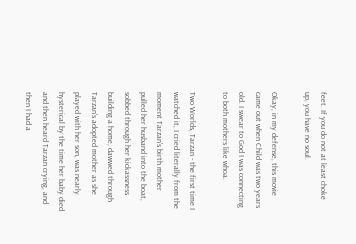feet. If you do not at least choke up, you have no soul.

Okay, in my defense, this movie came out when Child was two years old. I swear to God I was connecting to both mothers like whoa.

Two Worlds, Tarzan - the first time I watched it, I cried literally from the moment Tarzan's birth mother pulled her husband into the boat, sobbed through her kickassness building a home, dawwed through Tarzan's adopted mother as she played with her son, was nearly hysterical by the time her baby died and then heard Tarzan crying, and then I had a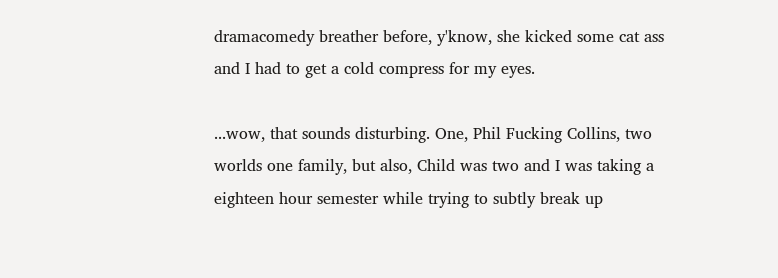dramacomedy breather before, y'know, she kicked some cat ass and I had to get a cold compress for my eyes.

...wow, that sounds disturbing. One, Phil Fucking Collins, two worlds one family, but also, Child was two and I was taking a eighteen hour semester while trying to subtly break up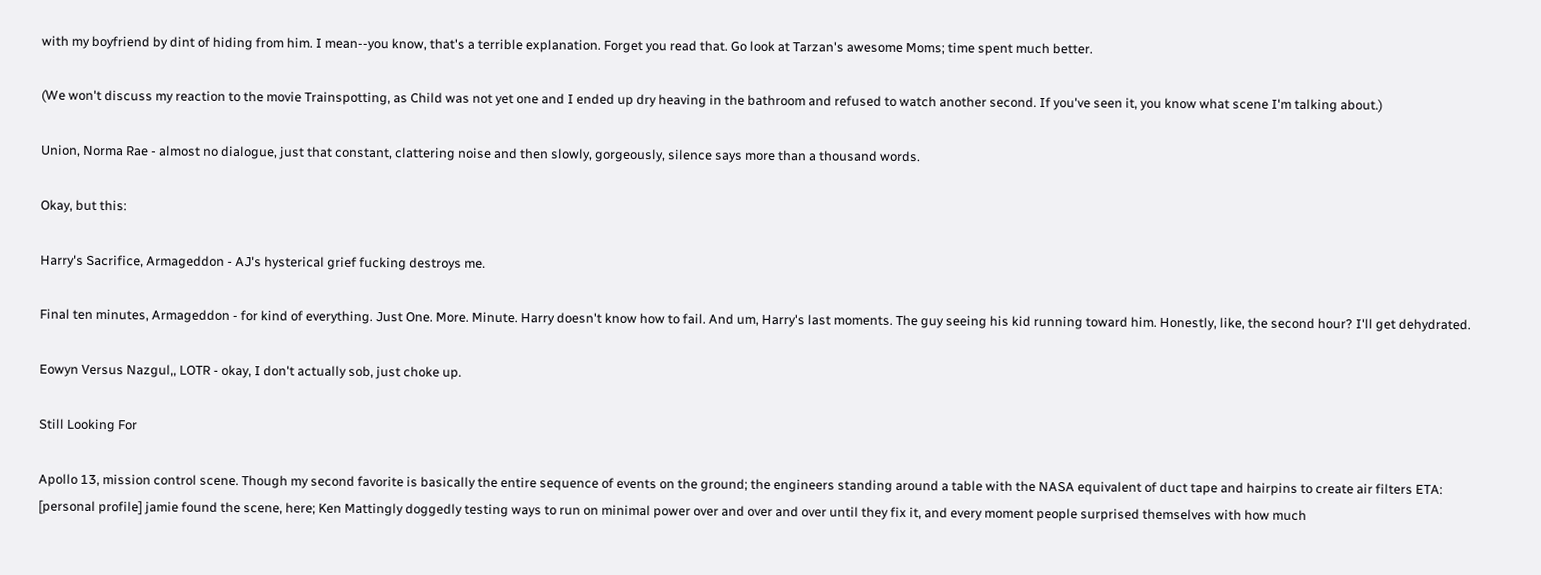with my boyfriend by dint of hiding from him. I mean--you know, that's a terrible explanation. Forget you read that. Go look at Tarzan's awesome Moms; time spent much better.

(We won't discuss my reaction to the movie Trainspotting, as Child was not yet one and I ended up dry heaving in the bathroom and refused to watch another second. If you've seen it, you know what scene I'm talking about.)

Union, Norma Rae - almost no dialogue, just that constant, clattering noise and then slowly, gorgeously, silence says more than a thousand words.

Okay, but this:

Harry's Sacrifice, Armageddon - AJ's hysterical grief fucking destroys me.

Final ten minutes, Armageddon - for kind of everything. Just One. More. Minute. Harry doesn't know how to fail. And um, Harry's last moments. The guy seeing his kid running toward him. Honestly, like, the second hour? I'll get dehydrated.

Eowyn Versus Nazgul,, LOTR - okay, I don't actually sob, just choke up.

Still Looking For

Apollo 13, mission control scene. Though my second favorite is basically the entire sequence of events on the ground; the engineers standing around a table with the NASA equivalent of duct tape and hairpins to create air filters ETA: [personal profile] jamie found the scene, here; Ken Mattingly doggedly testing ways to run on minimal power over and over and over until they fix it, and every moment people surprised themselves with how much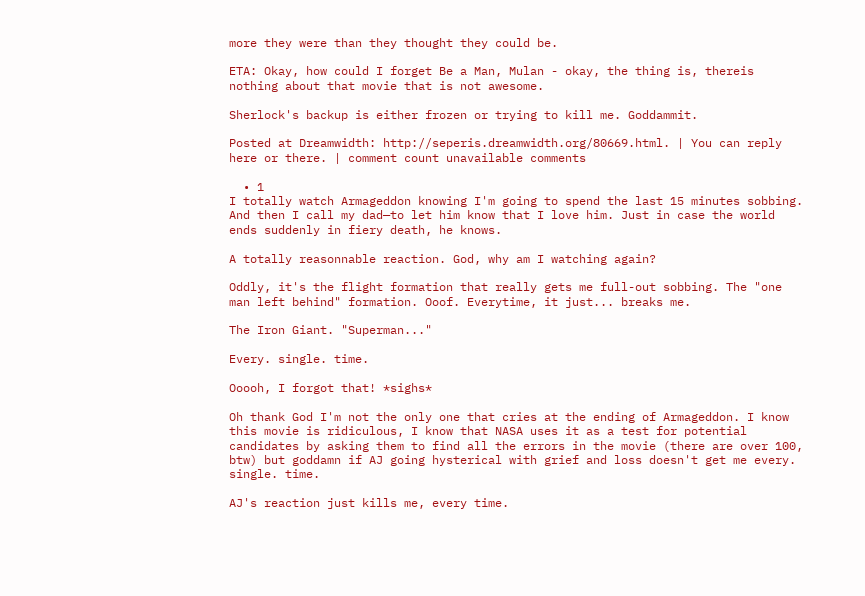more they were than they thought they could be.

ETA: Okay, how could I forget Be a Man, Mulan - okay, the thing is, thereis nothing about that movie that is not awesome.

Sherlock's backup is either frozen or trying to kill me. Goddammit.

Posted at Dreamwidth: http://seperis.dreamwidth.org/80669.html. | You can reply here or there. | comment count unavailable comments

  • 1
I totally watch Armageddon knowing I'm going to spend the last 15 minutes sobbing. And then I call my dad—to let him know that I love him. Just in case the world ends suddenly in fiery death, he knows.

A totally reasonnable reaction. God, why am I watching again?

Oddly, it's the flight formation that really gets me full-out sobbing. The "one man left behind" formation. Ooof. Everytime, it just... breaks me.

The Iron Giant. "Superman..."

Every. single. time.

Ooooh, I forgot that! *sighs*

Oh thank God I'm not the only one that cries at the ending of Armageddon. I know this movie is ridiculous, I know that NASA uses it as a test for potential candidates by asking them to find all the errors in the movie (there are over 100, btw) but goddamn if AJ going hysterical with grief and loss doesn't get me every. single. time.

AJ's reaction just kills me, every time.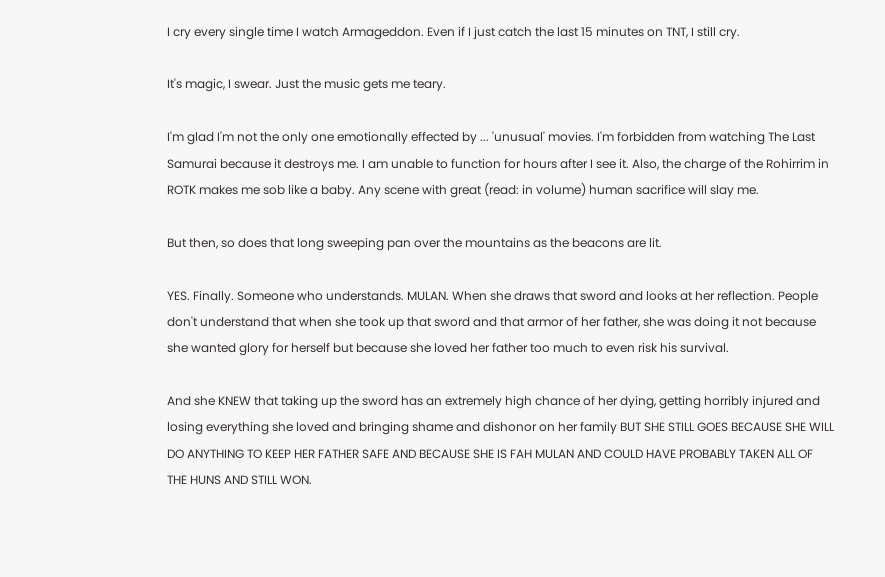I cry every single time I watch Armageddon. Even if I just catch the last 15 minutes on TNT, I still cry.

It's magic, I swear. Just the music gets me teary.

I'm glad I'm not the only one emotionally effected by ... 'unusual' movies. I'm forbidden from watching The Last Samurai because it destroys me. I am unable to function for hours after I see it. Also, the charge of the Rohirrim in ROTK makes me sob like a baby. Any scene with great (read: in volume) human sacrifice will slay me.

But then, so does that long sweeping pan over the mountains as the beacons are lit.

YES. Finally. Someone who understands. MULAN. When she draws that sword and looks at her reflection. People don't understand that when she took up that sword and that armor of her father, she was doing it not because she wanted glory for herself but because she loved her father too much to even risk his survival.

And she KNEW that taking up the sword has an extremely high chance of her dying, getting horribly injured and losing everything she loved and bringing shame and dishonor on her family BUT SHE STILL GOES BECAUSE SHE WILL DO ANYTHING TO KEEP HER FATHER SAFE AND BECAUSE SHE IS FAH MULAN AND COULD HAVE PROBABLY TAKEN ALL OF THE HUNS AND STILL WON.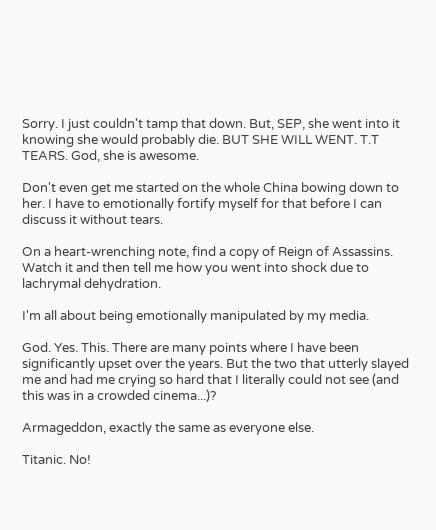Sorry. I just couldn't tamp that down. But, SEP, she went into it knowing she would probably die. BUT SHE WILL WENT. T.T TEARS. God, she is awesome.

Don't even get me started on the whole China bowing down to her. I have to emotionally fortify myself for that before I can discuss it without tears.

On a heart-wrenching note, find a copy of Reign of Assassins. Watch it and then tell me how you went into shock due to lachrymal dehydration.

I'm all about being emotionally manipulated by my media.

God. Yes. This. There are many points where I have been significantly upset over the years. But the two that utterly slayed me and had me crying so hard that I literally could not see (and this was in a crowded cinema...)?

Armageddon, exactly the same as everyone else.

Titanic. No!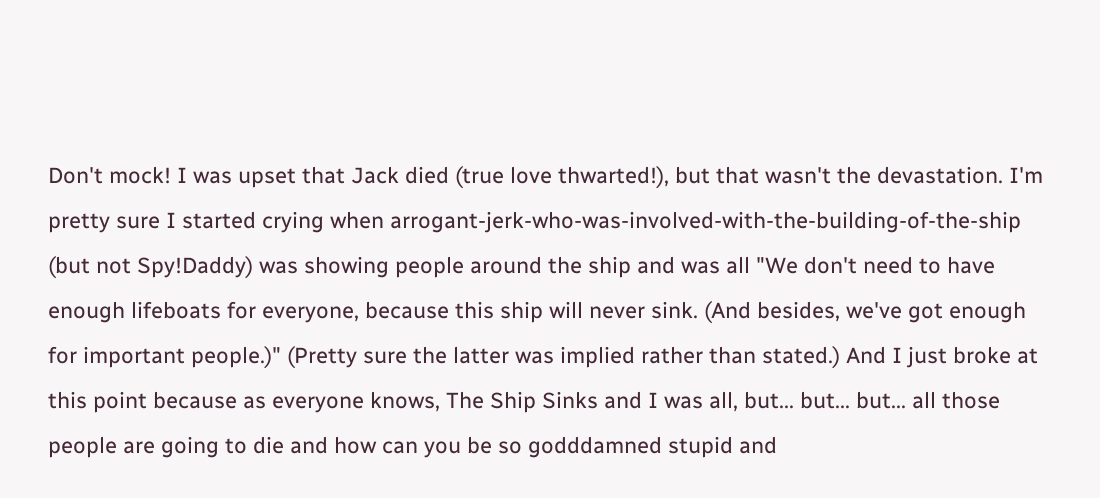Don't mock! I was upset that Jack died (true love thwarted!), but that wasn't the devastation. I'm pretty sure I started crying when arrogant-jerk-who-was-involved-with-the-building-of-the-ship (but not Spy!Daddy) was showing people around the ship and was all "We don't need to have enough lifeboats for everyone, because this ship will never sink. (And besides, we've got enough for important people.)" (Pretty sure the latter was implied rather than stated.) And I just broke at this point because as everyone knows, The Ship Sinks and I was all, but... but... but... all those people are going to die and how can you be so godddamned stupid and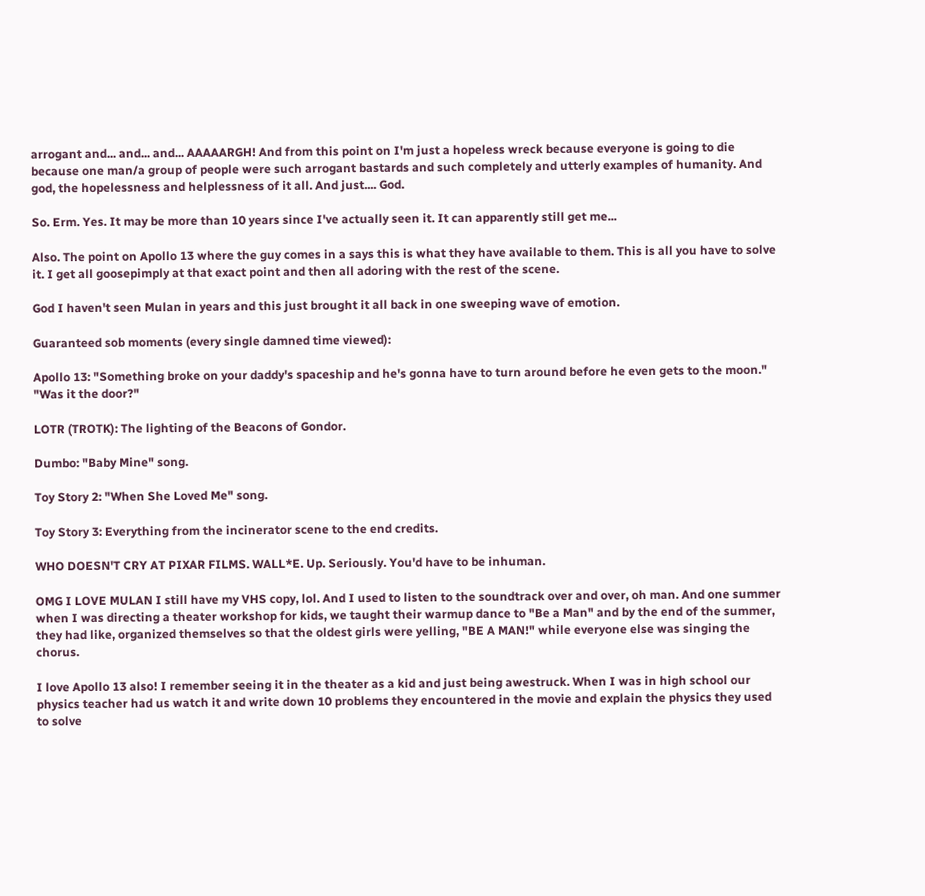arrogant and... and... and... AAAAARGH! And from this point on I'm just a hopeless wreck because everyone is going to die because one man/a group of people were such arrogant bastards and such completely and utterly examples of humanity. And god, the hopelessness and helplessness of it all. And just.... God.

So. Erm. Yes. It may be more than 10 years since I've actually seen it. It can apparently still get me...

Also. The point on Apollo 13 where the guy comes in a says this is what they have available to them. This is all you have to solve it. I get all goosepimply at that exact point and then all adoring with the rest of the scene.

God I haven't seen Mulan in years and this just brought it all back in one sweeping wave of emotion.

Guaranteed sob moments (every single damned time viewed):

Apollo 13: "Something broke on your daddy's spaceship and he's gonna have to turn around before he even gets to the moon." "Was it the door?"

LOTR (TROTK): The lighting of the Beacons of Gondor.

Dumbo: "Baby Mine" song.

Toy Story 2: "When She Loved Me" song.

Toy Story 3: Everything from the incinerator scene to the end credits.

WHO DOESN'T CRY AT PIXAR FILMS. WALL*E. Up. Seriously. You'd have to be inhuman.

OMG I LOVE MULAN I still have my VHS copy, lol. And I used to listen to the soundtrack over and over, oh man. And one summer when I was directing a theater workshop for kids, we taught their warmup dance to "Be a Man" and by the end of the summer, they had like, organized themselves so that the oldest girls were yelling, "BE A MAN!" while everyone else was singing the chorus.

I love Apollo 13 also! I remember seeing it in the theater as a kid and just being awestruck. When I was in high school our physics teacher had us watch it and write down 10 problems they encountered in the movie and explain the physics they used to solve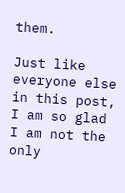them.

Just like everyone else in this post, I am so glad I am not the only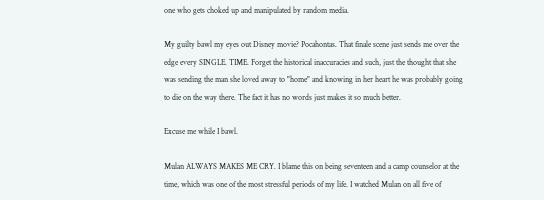one who gets choked up and manipulated by random media.

My guilty bawl my eyes out Disney movie? Pocahontas. That finale scene just sends me over the edge every SINGLE. TIME. Forget the historical inaccuracies and such, just the thought that she was sending the man she loved away to "home" and knowing in her heart he was probably going to die on the way there. The fact it has no words just makes it so much better.

Excuse me while I bawl.

Mulan ALWAYS MAKES ME CRY. I blame this on being seventeen and a camp counselor at the time, which was one of the most stressful periods of my life. I watched Mulan on all five of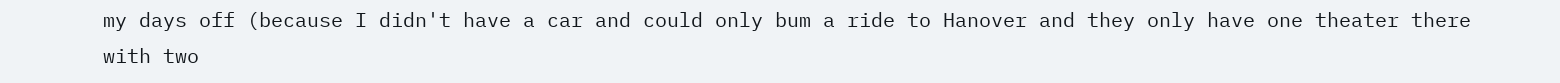my days off (because I didn't have a car and could only bum a ride to Hanover and they only have one theater there with two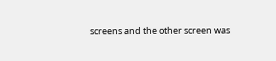screens and the other screen was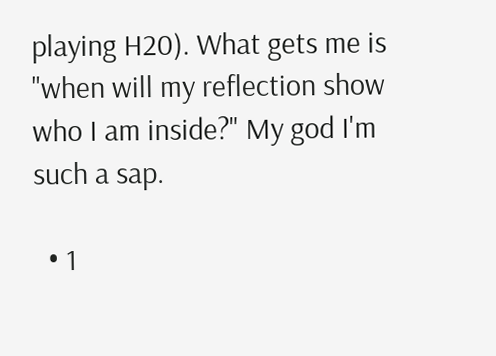playing H20). What gets me is "when will my reflection show who I am inside?" My god I'm such a sap.

  • 1